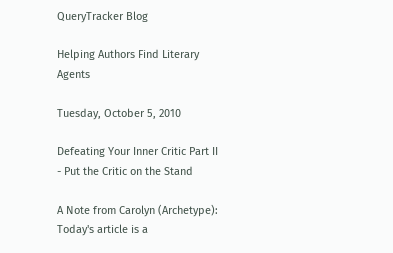QueryTracker Blog

Helping Authors Find Literary Agents

Tuesday, October 5, 2010

Defeating Your Inner Critic Part II - Put the Critic on the Stand

A Note from Carolyn (Archetype): Today's article is a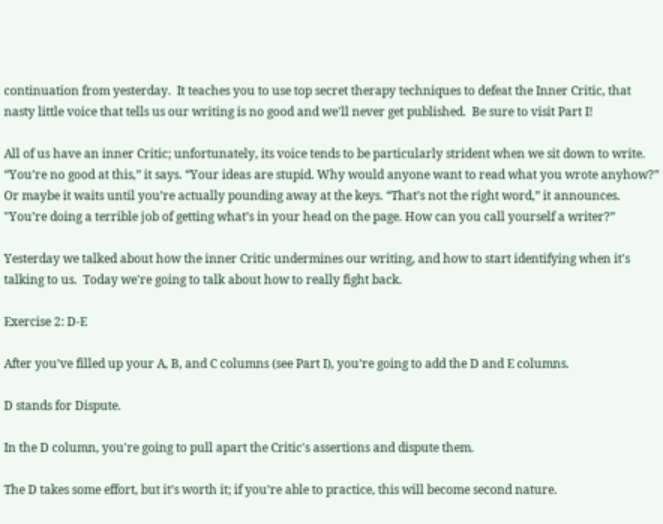continuation from yesterday.  It teaches you to use top secret therapy techniques to defeat the Inner Critic, that nasty little voice that tells us our writing is no good and we'll never get published.  Be sure to visit Part I!

All of us have an inner Critic; unfortunately, its voice tends to be particularly strident when we sit down to write. “You’re no good at this,” it says. “Your ideas are stupid. Why would anyone want to read what you wrote anyhow?” Or maybe it waits until you’re actually pounding away at the keys. “That’s not the right word,” it announces. "You’re doing a terrible job of getting what’s in your head on the page. How can you call yourself a writer?”

Yesterday we talked about how the inner Critic undermines our writing, and how to start identifying when it's talking to us.  Today we're going to talk about how to really fight back.

Exercise 2: D-E

After you’ve filled up your A, B, and C columns (see Part I), you’re going to add the D and E columns.

D stands for Dispute.

In the D column, you're going to pull apart the Critic's assertions and dispute them.

The D takes some effort, but it’s worth it; if you’re able to practice, this will become second nature.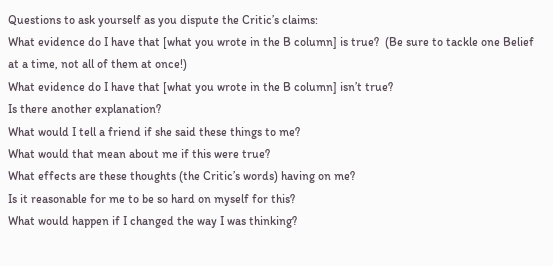Questions to ask yourself as you dispute the Critic’s claims:
What evidence do I have that [what you wrote in the B column] is true?  (Be sure to tackle one Belief at a time, not all of them at once!)
What evidence do I have that [what you wrote in the B column] isn’t true?
Is there another explanation?
What would I tell a friend if she said these things to me?
What would that mean about me if this were true?
What effects are these thoughts (the Critic’s words) having on me?
Is it reasonable for me to be so hard on myself for this?
What would happen if I changed the way I was thinking?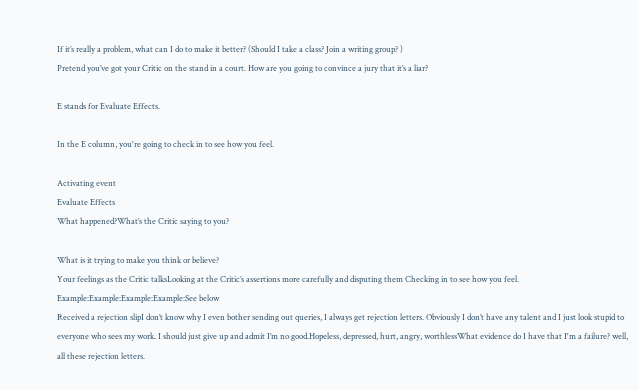If it’s really a problem, what can I do to make it better? (Should I take a class? Join a writing group? )
Pretend you’ve got your Critic on the stand in a court. How are you going to convince a jury that it’s a liar?

E stands for Evaluate Effects.

In the E column, you're going to check in to see how you feel.

Activating event
Evaluate Effects
What happened?What’s the Critic saying to you?

What is it trying to make you think or believe?
Your feelings as the Critic talksLooking at the Critic’s assertions more carefully and disputing them Checking in to see how you feel.
Example:Example:Example:Example:See below
Received a rejection slipI don’t know why I even bother sending out queries, I always get rejection letters. Obviously I don’t have any talent and I just look stupid to everyone who sees my work. I should just give up and admit I’m no good.Hopeless, depressed, hurt, angry, worthlessWhat evidence do I have that I'm a failure? well, all these rejection letters.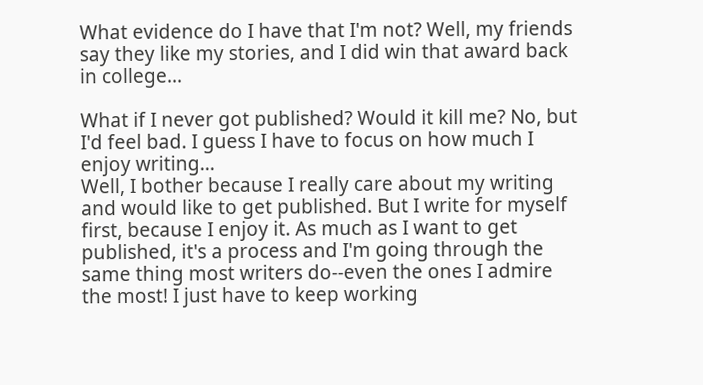What evidence do I have that I'm not? Well, my friends say they like my stories, and I did win that award back in college...

What if I never got published? Would it kill me? No, but I'd feel bad. I guess I have to focus on how much I enjoy writing...
Well, I bother because I really care about my writing and would like to get published. But I write for myself first, because I enjoy it. As much as I want to get published, it's a process and I'm going through the same thing most writers do--even the ones I admire the most! I just have to keep working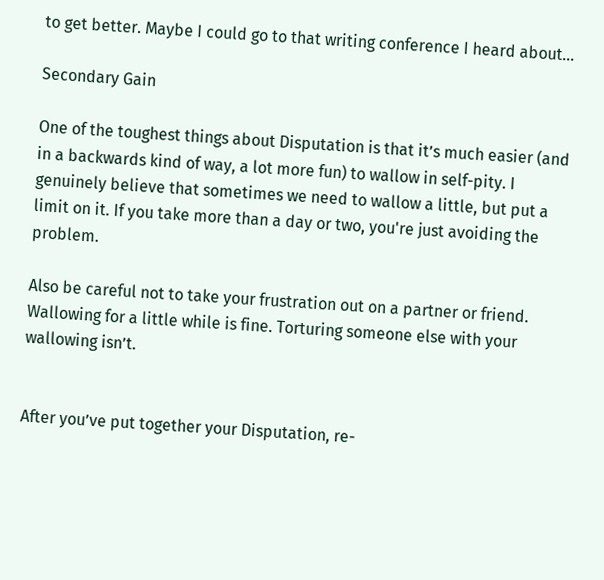to get better. Maybe I could go to that writing conference I heard about...

Secondary Gain

One of the toughest things about Disputation is that it’s much easier (and in a backwards kind of way, a lot more fun) to wallow in self-pity. I genuinely believe that sometimes we need to wallow a little, but put a limit on it. If you take more than a day or two, you're just avoiding the problem.

Also be careful not to take your frustration out on a partner or friend. Wallowing for a little while is fine. Torturing someone else with your wallowing isn’t.


After you’ve put together your Disputation, re-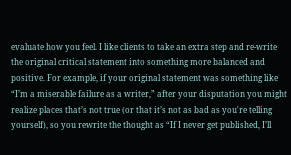evaluate how you feel. I like clients to take an extra step and re-write the original critical statement into something more balanced and positive. For example, if your original statement was something like “I’m a miserable failure as a writer,” after your disputation you might realize places that’s not true (or that it’s not as bad as you're telling yourself), so you rewrite the thought as “If I never get published, I’ll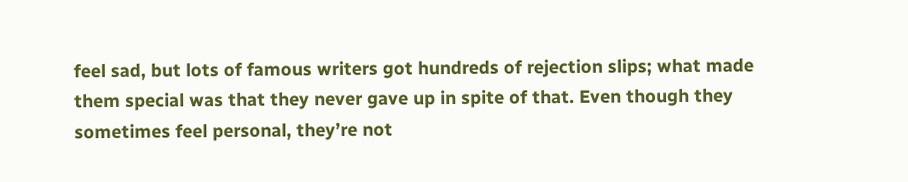feel sad, but lots of famous writers got hundreds of rejection slips; what made them special was that they never gave up in spite of that. Even though they sometimes feel personal, they’re not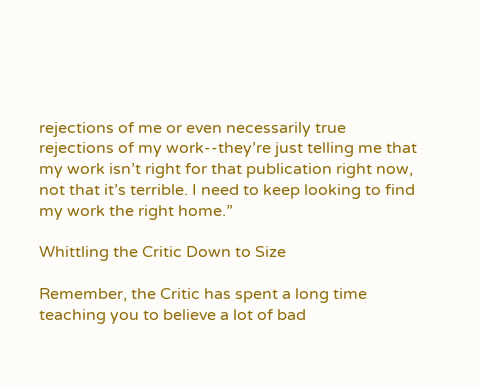rejections of me or even necessarily true rejections of my work--they’re just telling me that my work isn’t right for that publication right now, not that it’s terrible. I need to keep looking to find my work the right home.”

Whittling the Critic Down to Size

Remember, the Critic has spent a long time teaching you to believe a lot of bad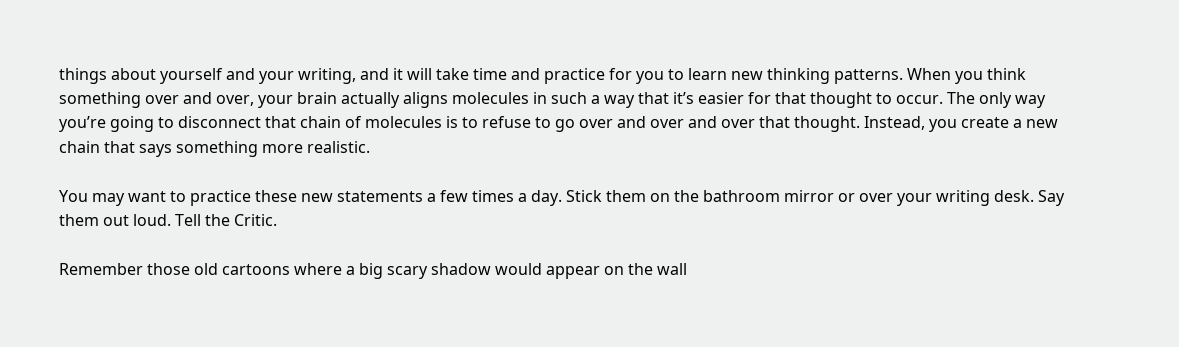things about yourself and your writing, and it will take time and practice for you to learn new thinking patterns. When you think something over and over, your brain actually aligns molecules in such a way that it’s easier for that thought to occur. The only way you’re going to disconnect that chain of molecules is to refuse to go over and over and over that thought. Instead, you create a new chain that says something more realistic.

You may want to practice these new statements a few times a day. Stick them on the bathroom mirror or over your writing desk. Say them out loud. Tell the Critic.

Remember those old cartoons where a big scary shadow would appear on the wall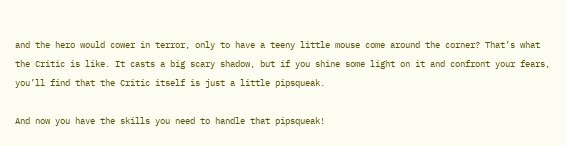and the hero would cower in terror, only to have a teeny little mouse come around the corner? That’s what the Critic is like. It casts a big scary shadow, but if you shine some light on it and confront your fears, you’ll find that the Critic itself is just a little pipsqueak.

And now you have the skills you need to handle that pipsqueak!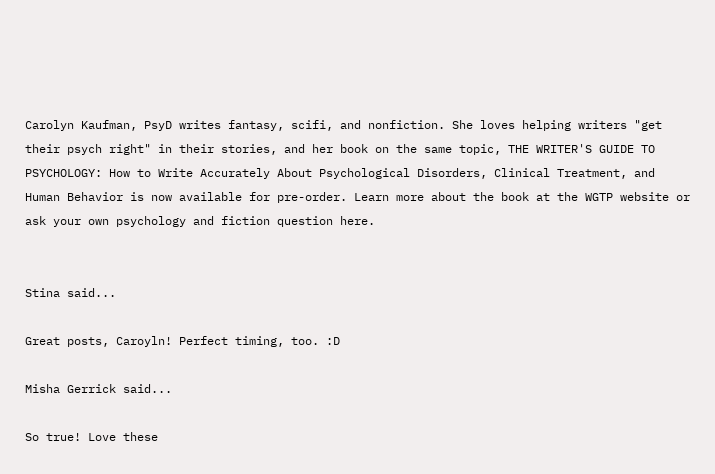Carolyn Kaufman, PsyD writes fantasy, scifi, and nonfiction. She loves helping writers "get their psych right" in their stories, and her book on the same topic, THE WRITER'S GUIDE TO PSYCHOLOGY: How to Write Accurately About Psychological Disorders, Clinical Treatment, and Human Behavior is now available for pre-order. Learn more about the book at the WGTP website or ask your own psychology and fiction question here.


Stina said...

Great posts, Caroyln! Perfect timing, too. :D

Misha Gerrick said...

So true! Love these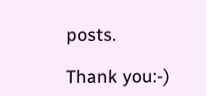posts.

Thank you:-)